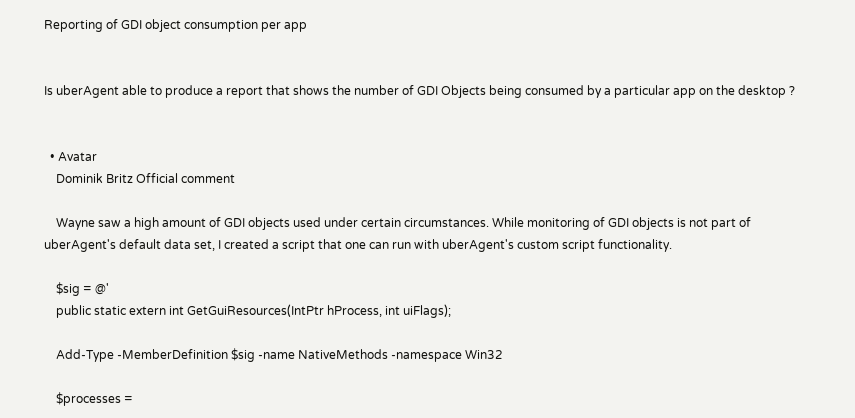Reporting of GDI object consumption per app


Is uberAgent able to produce a report that shows the number of GDI Objects being consumed by a particular app on the desktop ?


  • Avatar
    Dominik Britz Official comment

    Wayne saw a high amount of GDI objects used under certain circumstances. While monitoring of GDI objects is not part of uberAgent's default data set, I created a script that one can run with uberAgent's custom script functionality.

    $sig = @'
    public static extern int GetGuiResources(IntPtr hProcess, int uiFlags);

    Add-Type -MemberDefinition $sig -name NativeMethods -namespace Win32

    $processes =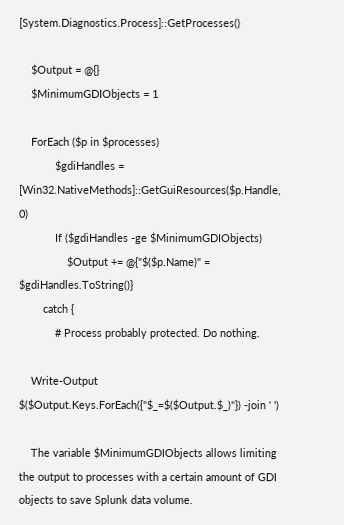[System.Diagnostics.Process]::GetProcesses()

    $Output = @{}
    $MinimumGDIObjects = 1

    ForEach ($p in $processes)
            $gdiHandles = [Win32.NativeMethods]::GetGuiResources($p.Handle, 0)
            If ($gdiHandles -ge $MinimumGDIObjects)
                $Output += @{"$($p.Name)" = $gdiHandles.ToString()}
        catch {
            # Process probably protected. Do nothing.

    Write-Output $($Output.Keys.ForEach({"$_=$($Output.$_)"}) -join ' ')

    The variable $MinimumGDIObjects allows limiting the output to processes with a certain amount of GDI objects to save Splunk data volume.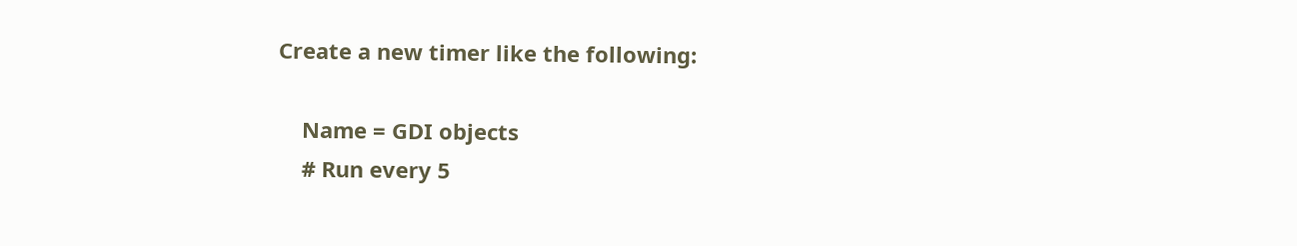Create a new timer like the following:

    Name = GDI objects
    # Run every 5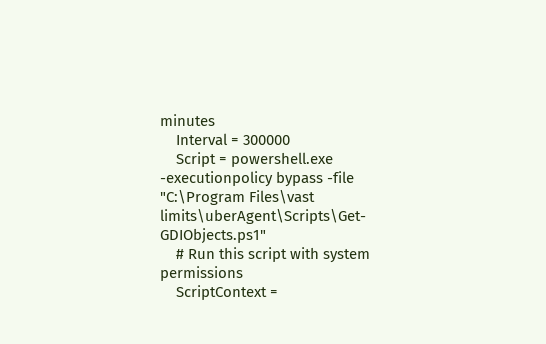minutes
    Interval = 300000
    Script = powershell.exe -executionpolicy bypass -file "C:\Program Files\vast limits\uberAgent\Scripts\Get-GDIObjects.ps1"
    # Run this script with system permissions
    ScriptContext =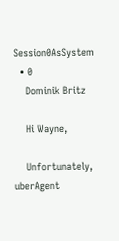Session0AsSystem
  • 0
    Dominik Britz

    Hi Wayne,

    Unfortunately, uberAgent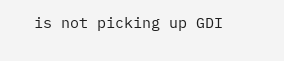is not picking up GDI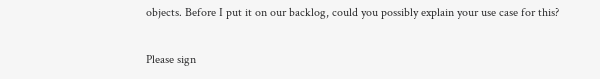objects. Before I put it on our backlog, could you possibly explain your use case for this?

Please sign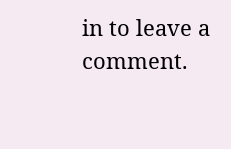in to leave a comment.